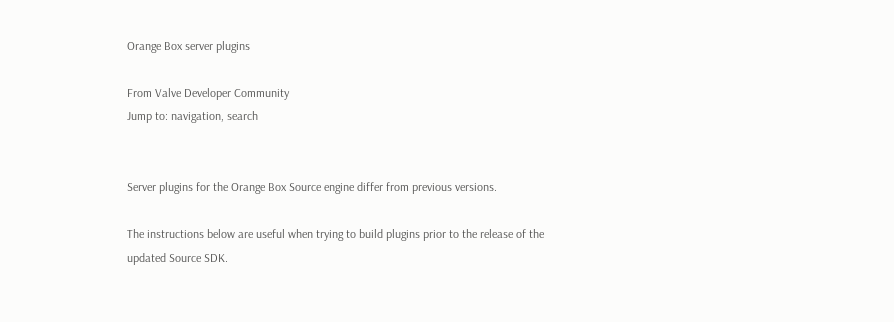Orange Box server plugins

From Valve Developer Community
Jump to: navigation, search


Server plugins for the Orange Box Source engine differ from previous versions.

The instructions below are useful when trying to build plugins prior to the release of the updated Source SDK.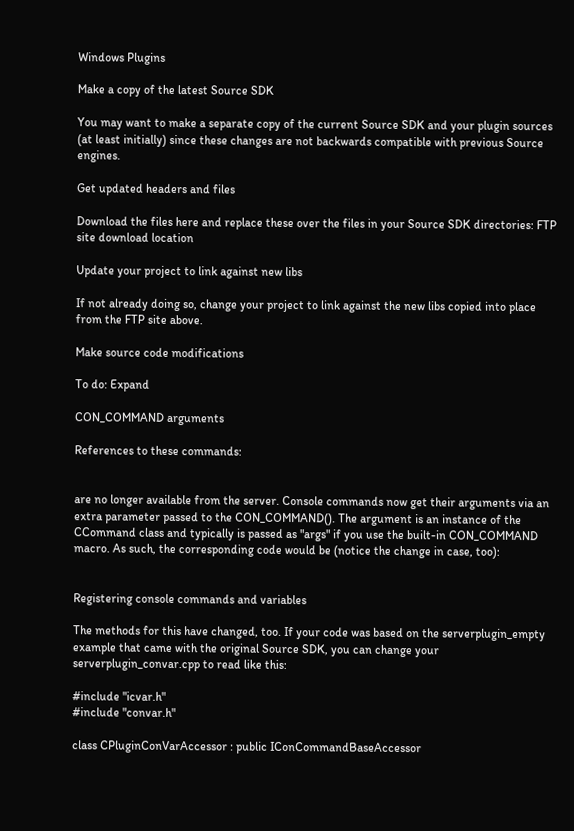Windows Plugins

Make a copy of the latest Source SDK

You may want to make a separate copy of the current Source SDK and your plugin sources (at least initially) since these changes are not backwards compatible with previous Source engines.

Get updated headers and files

Download the files here and replace these over the files in your Source SDK directories: FTP site download location

Update your project to link against new libs

If not already doing so, change your project to link against the new libs copied into place from the FTP site above.

Make source code modifications

To do: Expand

CON_COMMAND arguments

References to these commands:


are no longer available from the server. Console commands now get their arguments via an extra parameter passed to the CON_COMMAND(). The argument is an instance of the CCommand class and typically is passed as "args" if you use the built-in CON_COMMAND macro. As such, the corresponding code would be (notice the change in case, too):


Registering console commands and variables

The methods for this have changed, too. If your code was based on the serverplugin_empty example that came with the original Source SDK, you can change your serverplugin_convar.cpp to read like this:

#include "icvar.h"
#include "convar.h"

class CPluginConVarAccessor : public IConCommandBaseAccessor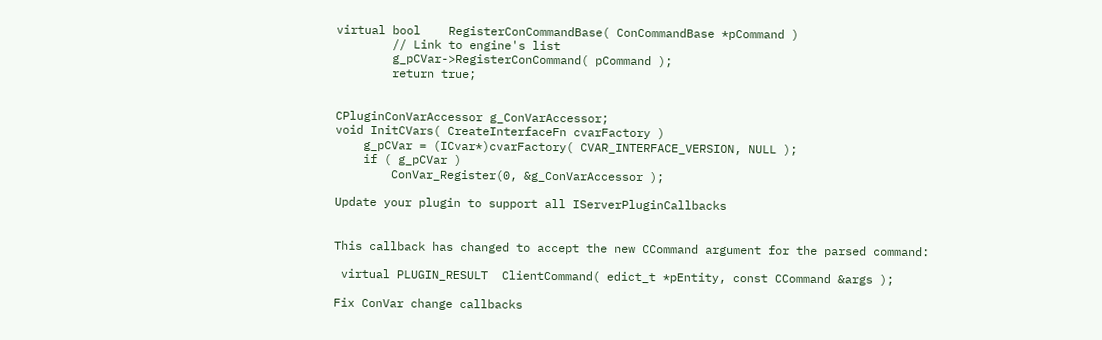virtual bool    RegisterConCommandBase( ConCommandBase *pCommand )
        // Link to engine's list
        g_pCVar->RegisterConCommand( pCommand );
        return true;


CPluginConVarAccessor g_ConVarAccessor;
void InitCVars( CreateInterfaceFn cvarFactory )
    g_pCVar = (ICvar*)cvarFactory( CVAR_INTERFACE_VERSION, NULL );
    if ( g_pCVar )
        ConVar_Register(0, &g_ConVarAccessor );

Update your plugin to support all IServerPluginCallbacks


This callback has changed to accept the new CCommand argument for the parsed command:

 virtual PLUGIN_RESULT  ClientCommand( edict_t *pEntity, const CCommand &args );

Fix ConVar change callbacks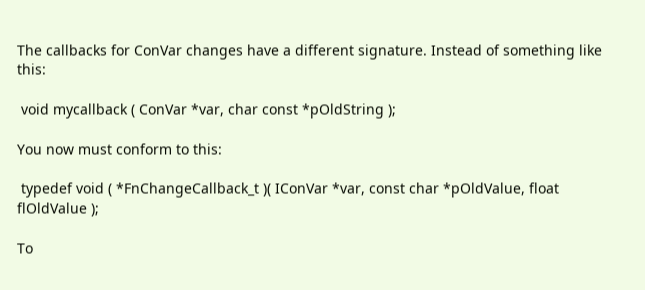The callbacks for ConVar changes have a different signature. Instead of something like this:

 void mycallback ( ConVar *var, char const *pOldString );

You now must conform to this:

 typedef void ( *FnChangeCallback_t )( IConVar *var, const char *pOldValue, float flOldValue );

To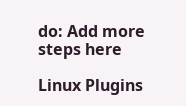do: Add more steps here

Linux Plugins